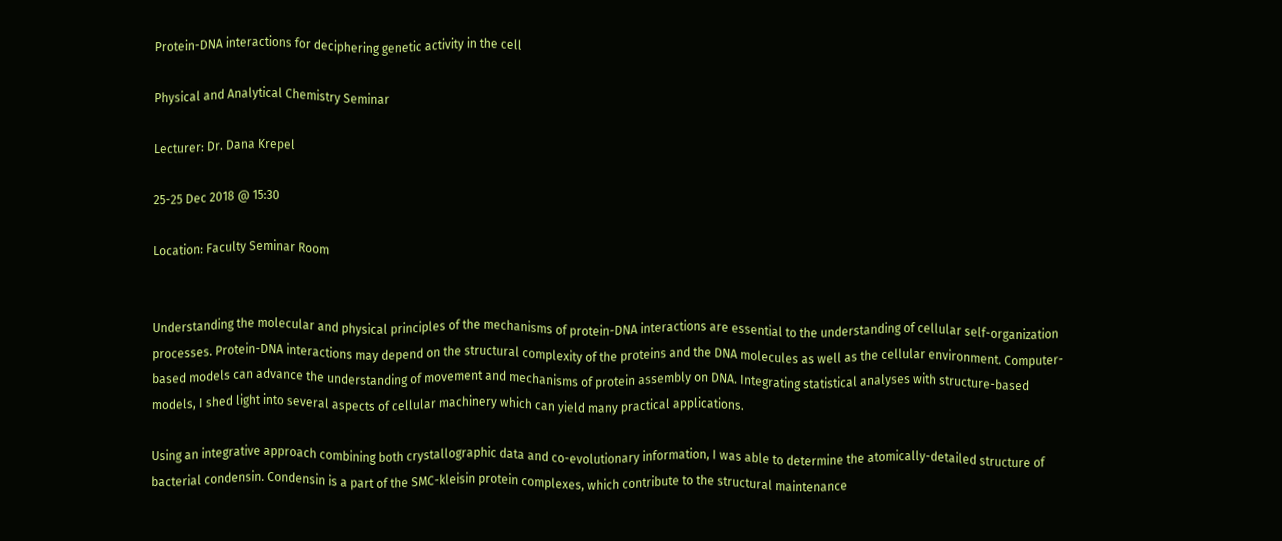Protein-DNA interactions for deciphering genetic activity in the cell

Physical and Analytical Chemistry Seminar

Lecturer: Dr. Dana Krepel

25-25 Dec 2018 @ 15:30

Location: Faculty Seminar Room


Understanding the molecular and physical principles of the mechanisms of protein-DNA interactions are essential to the understanding of cellular self-organization processes. Protein-DNA interactions may depend on the structural complexity of the proteins and the DNA molecules as well as the cellular environment. Computer-based models can advance the understanding of movement and mechanisms of protein assembly on DNA. Integrating statistical analyses with structure-based models, I shed light into several aspects of cellular machinery which can yield many practical applications.

Using an integrative approach combining both crystallographic data and co-evolutionary information, I was able to determine the atomically-detailed structure of bacterial condensin. Condensin is a part of the SMC-kleisin protein complexes, which contribute to the structural maintenance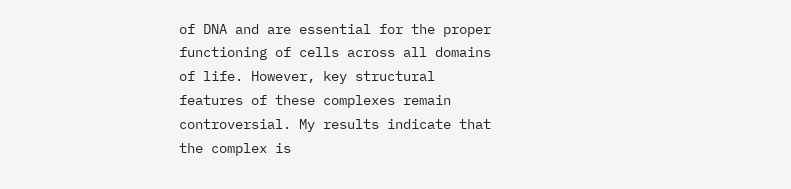of DNA and are essential for the proper functioning of cells across all domains of life. However, key structural features of these complexes remain controversial. My results indicate that the complex is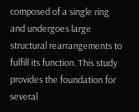composed of a single ring and undergoes large structural rearrangements to fulfill its function. This study provides the foundation for several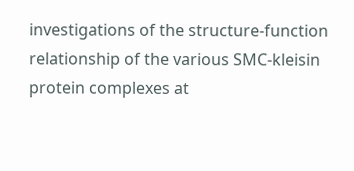investigations of the structure-function relationship of the various SMC-kleisin protein complexes at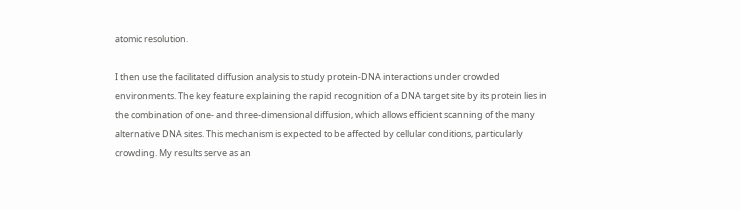atomic resolution.

I then use the facilitated diffusion analysis to study protein-DNA interactions under crowded environments. The key feature explaining the rapid recognition of a DNA target site by its protein lies in the combination of one- and three-dimensional diffusion, which allows efficient scanning of the many alternative DNA sites. This mechanism is expected to be affected by cellular conditions, particularly crowding. My results serve as an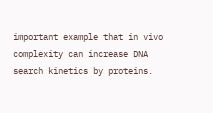important example that in vivo complexity can increase DNA search kinetics by proteins.